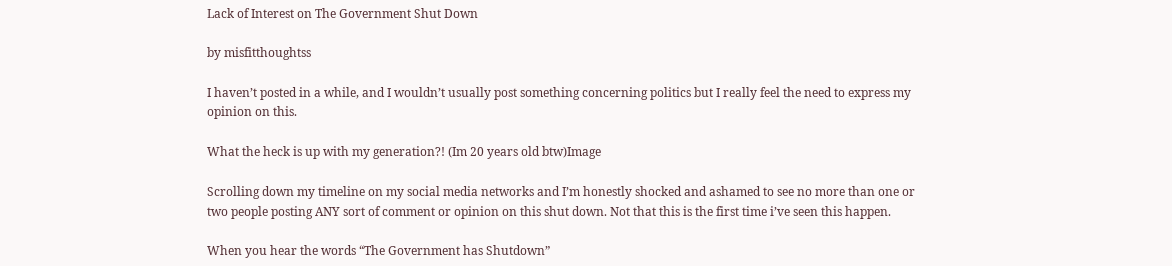Lack of Interest on The Government Shut Down

by misfitthoughtss

I haven’t posted in a while, and I wouldn’t usually post something concerning politics but I really feel the need to express my opinion on this.

What the heck is up with my generation?! (Im 20 years old btw)Image

Scrolling down my timeline on my social media networks and I’m honestly shocked and ashamed to see no more than one or two people posting ANY sort of comment or opinion on this shut down. Not that this is the first time i’ve seen this happen.

When you hear the words “The Government has Shutdown”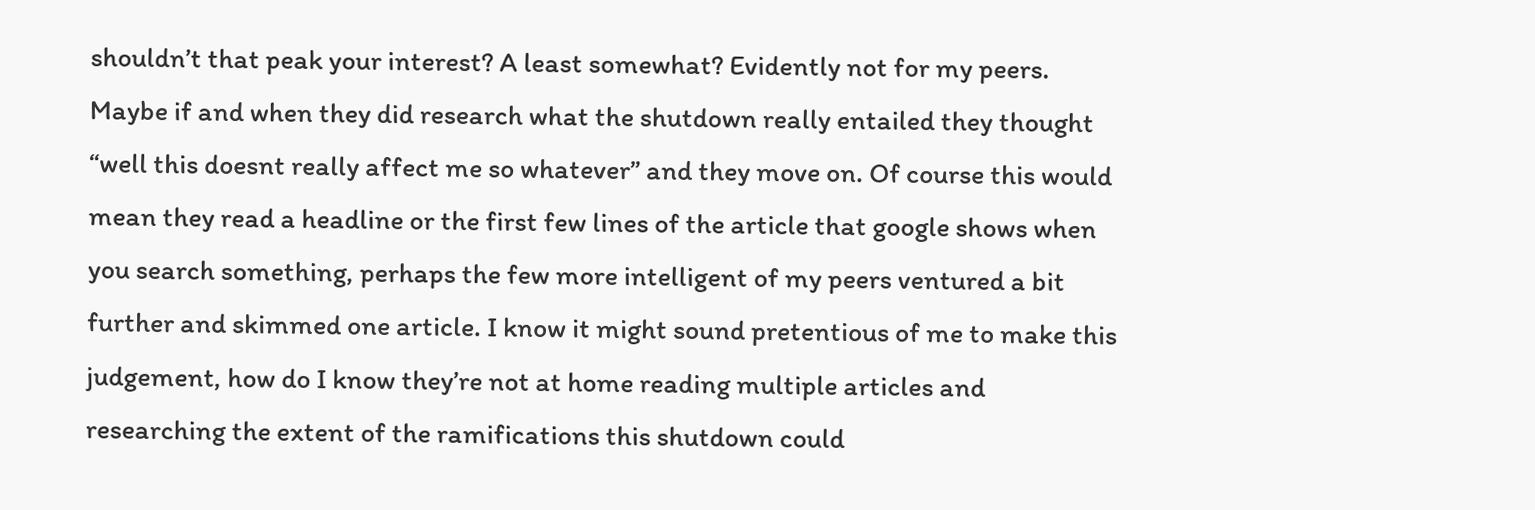shouldn’t that peak your interest? A least somewhat? Evidently not for my peers. Maybe if and when they did research what the shutdown really entailed they thought “well this doesnt really affect me so whatever” and they move on. Of course this would mean they read a headline or the first few lines of the article that google shows when you search something, perhaps the few more intelligent of my peers ventured a bit further and skimmed one article. I know it might sound pretentious of me to make this judgement, how do I know they’re not at home reading multiple articles and researching the extent of the ramifications this shutdown could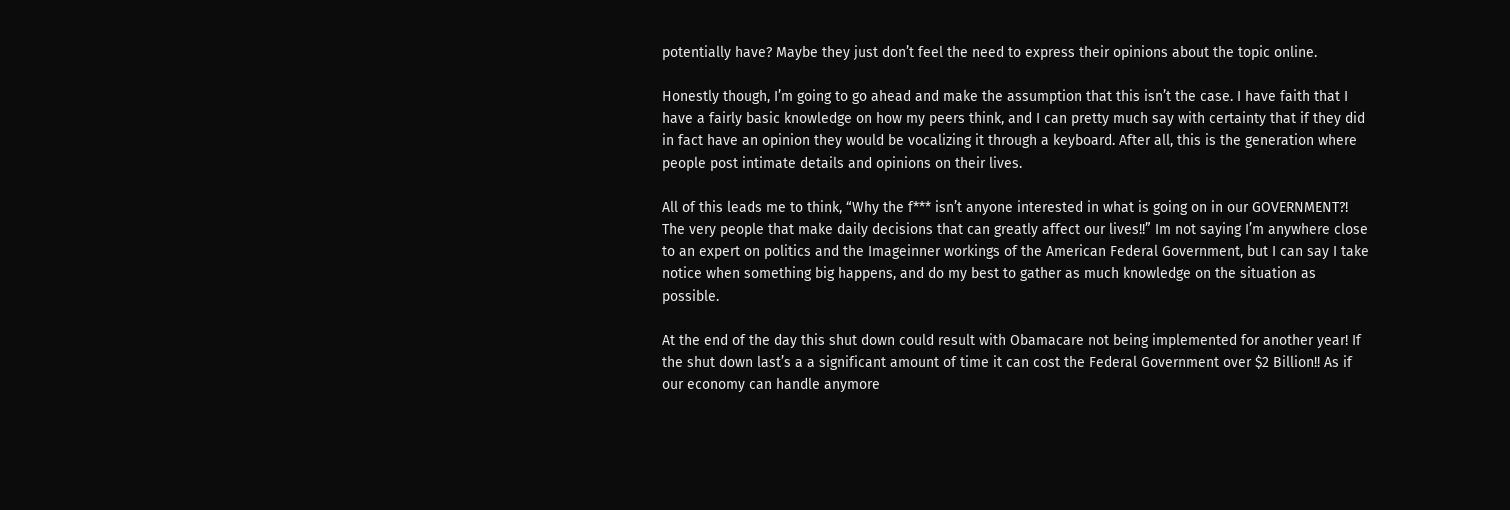potentially have? Maybe they just don’t feel the need to express their opinions about the topic online.

Honestly though, I’m going to go ahead and make the assumption that this isn’t the case. I have faith that I have a fairly basic knowledge on how my peers think, and I can pretty much say with certainty that if they did in fact have an opinion they would be vocalizing it through a keyboard. After all, this is the generation where people post intimate details and opinions on their lives.

All of this leads me to think, “Why the f*** isn’t anyone interested in what is going on in our GOVERNMENT?! The very people that make daily decisions that can greatly affect our lives!!” Im not saying I’m anywhere close to an expert on politics and the Imageinner workings of the American Federal Government, but I can say I take notice when something big happens, and do my best to gather as much knowledge on the situation as possible.

At the end of the day this shut down could result with Obamacare not being implemented for another year! If the shut down last’s a a significant amount of time it can cost the Federal Government over $2 Billion!! As if our economy can handle anymore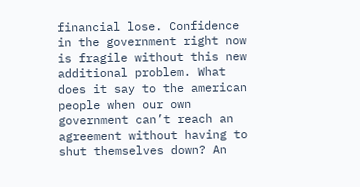financial lose. Confidence in the government right now is fragile without this new additional problem. What does it say to the american people when our own government can’t reach an agreement without having to shut themselves down? An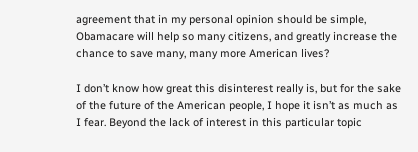agreement that in my personal opinion should be simple, Obamacare will help so many citizens, and greatly increase the chance to save many, many more American lives?

I don’t know how great this disinterest really is, but for the sake of the future of the American people, I hope it isn’t as much as I fear. Beyond the lack of interest in this particular topic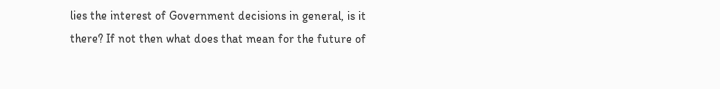lies the interest of Government decisions in general, is it there? If not then what does that mean for the future of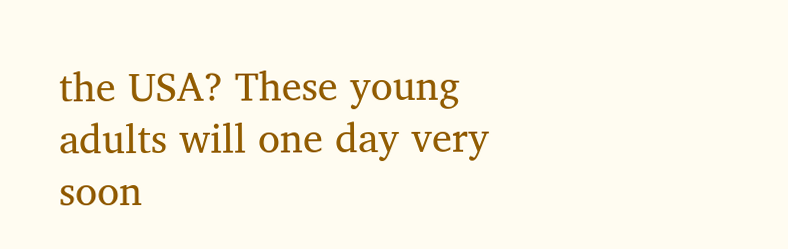the USA? These young adults will one day very soon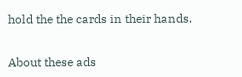hold the the cards in their hands.


About these ads